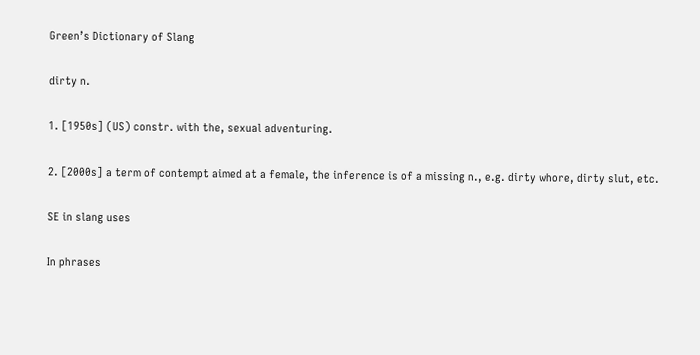Green’s Dictionary of Slang

dirty n.

1. [1950s] (US) constr. with the, sexual adventuring.

2. [2000s] a term of contempt aimed at a female, the inference is of a missing n., e.g. dirty whore, dirty slut, etc.

SE in slang uses

In phrases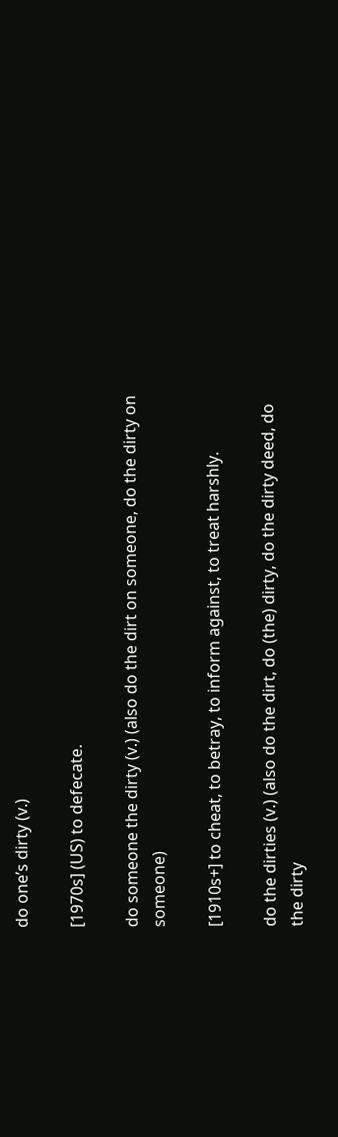do one’s dirty (v.)

[1970s] (US) to defecate.

do someone the dirty (v.) (also do the dirt on someone, do the dirty on someone)

[1910s+] to cheat, to betray, to inform against, to treat harshly.

do the dirties (v.) (also do the dirt, do (the) dirty, do the dirty deed, do the dirty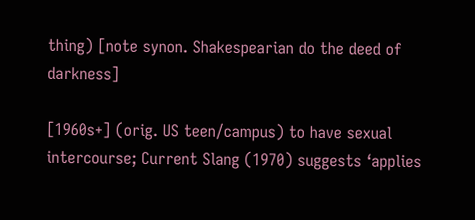thing) [note synon. Shakespearian do the deed of darkness]

[1960s+] (orig. US teen/campus) to have sexual intercourse; Current Slang (1970) suggests ‘applies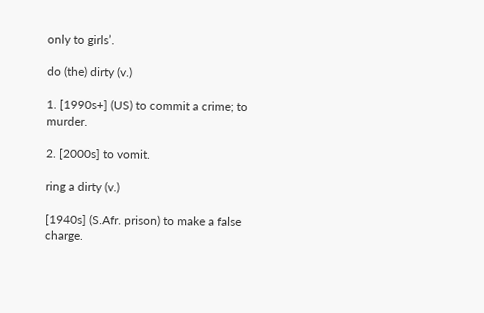only to girls’.

do (the) dirty (v.)

1. [1990s+] (US) to commit a crime; to murder.

2. [2000s] to vomit.

ring a dirty (v.)

[1940s] (S.Afr. prison) to make a false charge.